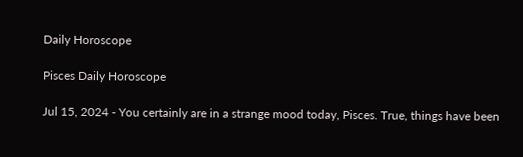Daily Horoscope

Pisces Daily Horoscope

Jul 15, 2024 - You certainly are in a strange mood today, Pisces. True, things have been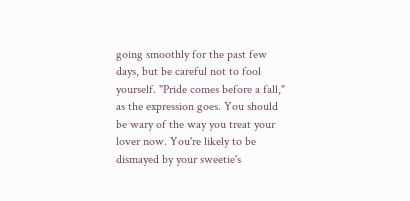going smoothly for the past few days, but be careful not to fool yourself. "Pride comes before a fall," as the expression goes. You should be wary of the way you treat your lover now. You're likely to be dismayed by your sweetie's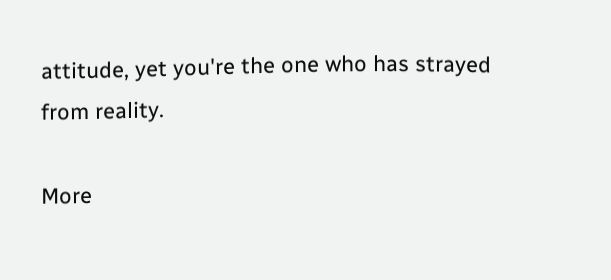attitude, yet you're the one who has strayed from reality.

More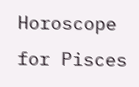Horoscope for Pisces